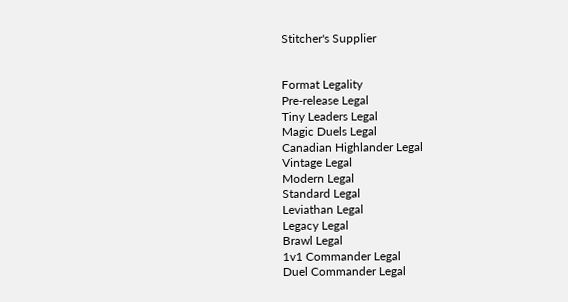Stitcher's Supplier


Format Legality
Pre-release Legal
Tiny Leaders Legal
Magic Duels Legal
Canadian Highlander Legal
Vintage Legal
Modern Legal
Standard Legal
Leviathan Legal
Legacy Legal
Brawl Legal
1v1 Commander Legal
Duel Commander Legal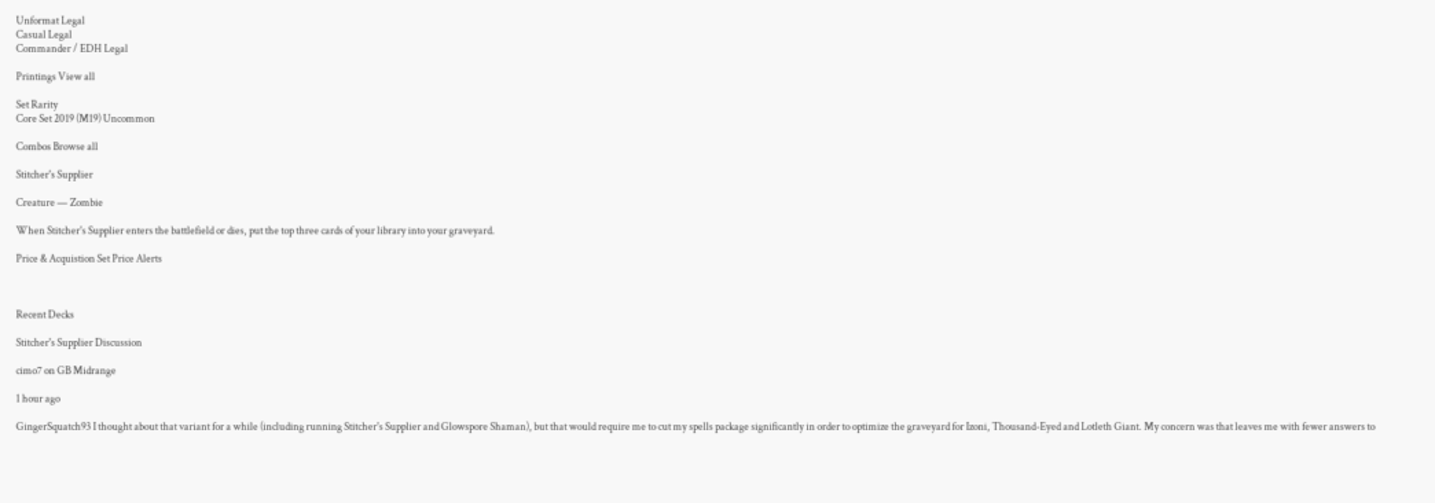Unformat Legal
Casual Legal
Commander / EDH Legal

Printings View all

Set Rarity
Core Set 2019 (M19) Uncommon

Combos Browse all

Stitcher's Supplier

Creature — Zombie

When Stitcher's Supplier enters the battlefield or dies, put the top three cards of your library into your graveyard.

Price & Acquistion Set Price Alerts



Recent Decks

Stitcher's Supplier Discussion

cimo7 on GB Midrange

1 hour ago

GingerSquatch93 I thought about that variant for a while (including running Stitcher's Supplier and Glowspore Shaman), but that would require me to cut my spells package significantly in order to optimize the graveyard for Izoni, Thousand-Eyed and Lotleth Giant. My concern was that leaves me with fewer answers to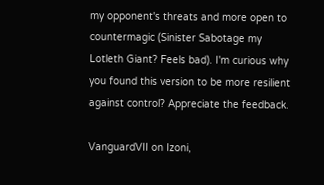my opponent's threats and more open to countermagic (Sinister Sabotage my Lotleth Giant? Feels bad). I'm curious why you found this version to be more resilient against control? Appreciate the feedback.

VanguardVII on Izoni,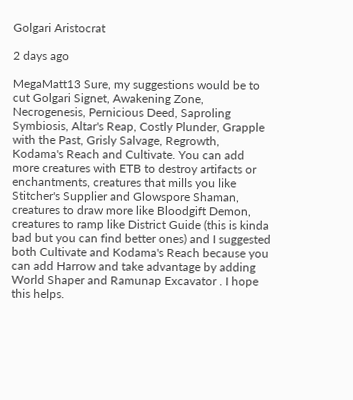Golgari Aristocrat

2 days ago

MegaMatt13 Sure, my suggestions would be to cut Golgari Signet, Awakening Zone, Necrogenesis, Pernicious Deed, Saproling Symbiosis, Altar's Reap, Costly Plunder, Grapple with the Past, Grisly Salvage, Regrowth, Kodama's Reach and Cultivate. You can add more creatures with ETB to destroy artifacts or enchantments, creatures that mills you like Stitcher's Supplier and Glowspore Shaman, creatures to draw more like Bloodgift Demon, creatures to ramp like District Guide (this is kinda bad but you can find better ones) and I suggested both Cultivate and Kodama's Reach because you can add Harrow and take advantage by adding World Shaper and Ramunap Excavator . I hope this helps.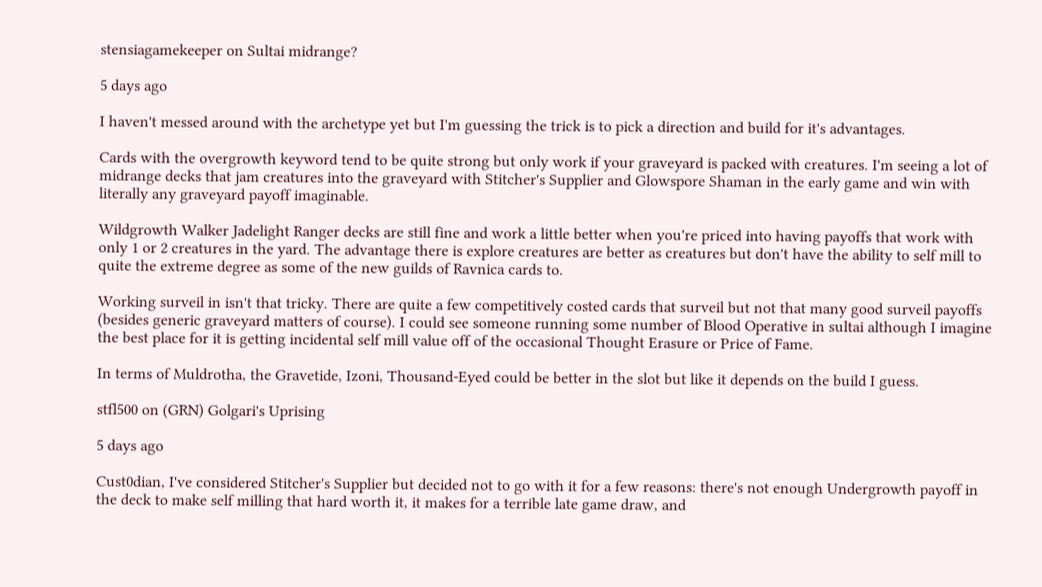stensiagamekeeper on Sultai midrange?

5 days ago

I haven't messed around with the archetype yet but I'm guessing the trick is to pick a direction and build for it's advantages.

Cards with the overgrowth keyword tend to be quite strong but only work if your graveyard is packed with creatures. I'm seeing a lot of midrange decks that jam creatures into the graveyard with Stitcher's Supplier and Glowspore Shaman in the early game and win with literally any graveyard payoff imaginable.

Wildgrowth Walker Jadelight Ranger decks are still fine and work a little better when you're priced into having payoffs that work with only 1 or 2 creatures in the yard. The advantage there is explore creatures are better as creatures but don't have the ability to self mill to quite the extreme degree as some of the new guilds of Ravnica cards to.

Working surveil in isn't that tricky. There are quite a few competitively costed cards that surveil but not that many good surveil payoffs (besides generic graveyard matters of course). I could see someone running some number of Blood Operative in sultai although I imagine the best place for it is getting incidental self mill value off of the occasional Thought Erasure or Price of Fame.

In terms of Muldrotha, the Gravetide, Izoni, Thousand-Eyed could be better in the slot but like it depends on the build I guess.

stfl500 on (GRN) Golgari's Uprising

5 days ago

Cust0dian, I've considered Stitcher's Supplier but decided not to go with it for a few reasons: there's not enough Undergrowth payoff in the deck to make self milling that hard worth it, it makes for a terrible late game draw, and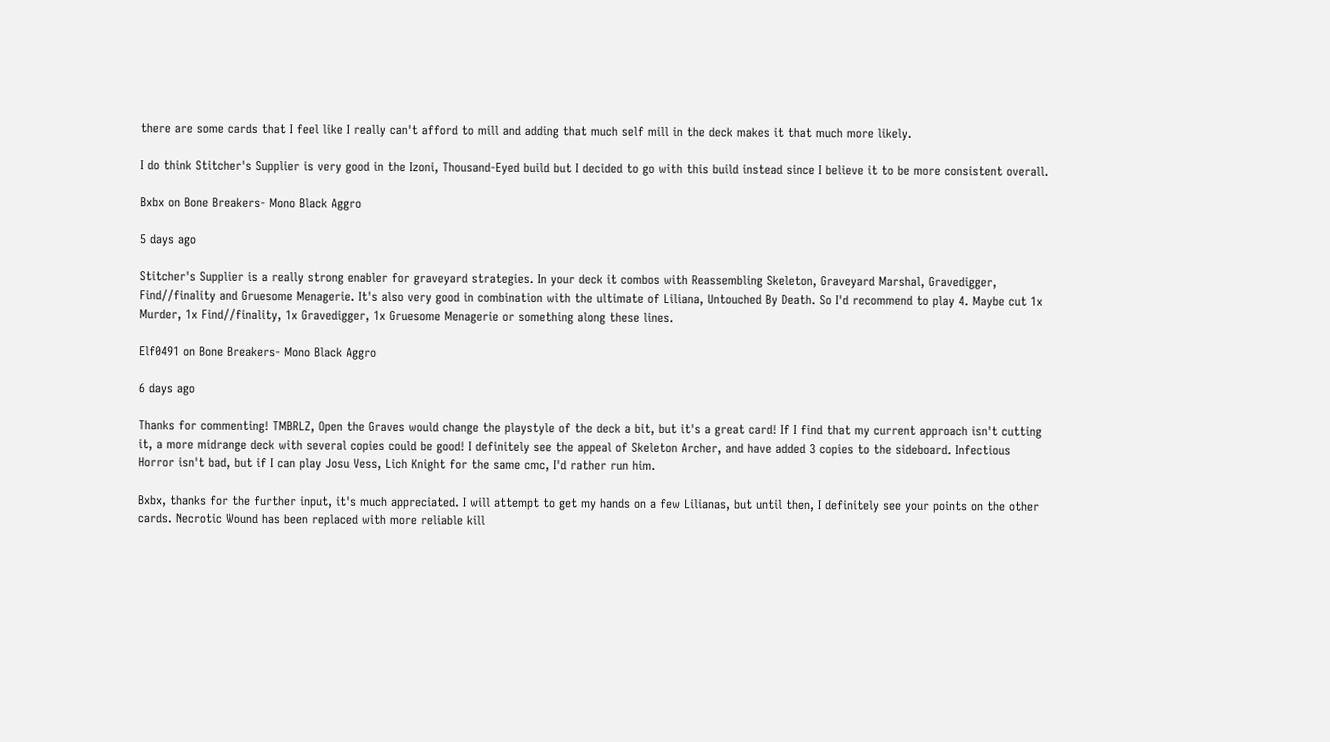there are some cards that I feel like I really can't afford to mill and adding that much self mill in the deck makes it that much more likely.

I do think Stitcher's Supplier is very good in the Izoni, Thousand-Eyed build but I decided to go with this build instead since I believe it to be more consistent overall.

Bxbx on Bone Breakers- Mono Black Aggro

5 days ago

Stitcher's Supplier is a really strong enabler for graveyard strategies. In your deck it combos with Reassembling Skeleton, Graveyard Marshal, Gravedigger, Find//finality and Gruesome Menagerie. It's also very good in combination with the ultimate of Liliana, Untouched By Death. So I'd recommend to play 4. Maybe cut 1x Murder, 1x Find//finality, 1x Gravedigger, 1x Gruesome Menagerie or something along these lines.

Elf0491 on Bone Breakers- Mono Black Aggro

6 days ago

Thanks for commenting! TMBRLZ, Open the Graves would change the playstyle of the deck a bit, but it's a great card! If I find that my current approach isn't cutting it, a more midrange deck with several copies could be good! I definitely see the appeal of Skeleton Archer, and have added 3 copies to the sideboard. Infectious Horror isn't bad, but if I can play Josu Vess, Lich Knight for the same cmc, I'd rather run him.

Bxbx, thanks for the further input, it's much appreciated. I will attempt to get my hands on a few Lilianas, but until then, I definitely see your points on the other cards. Necrotic Wound has been replaced with more reliable kill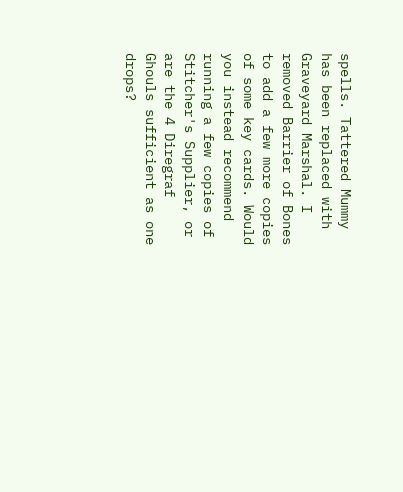spells. Tattered Mummy has been replaced with Graveyard Marshal. I removed Barrier of Bones to add a few more copies of some key cards. Would you instead recommend running a few copies of Stitcher's Supplier, or are the 4 Diregraf Ghouls sufficient as one drops?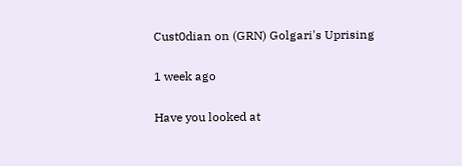Cust0dian on (GRN) Golgari's Uprising

1 week ago

Have you looked at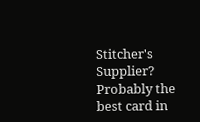Stitcher's Supplier? Probably the best card in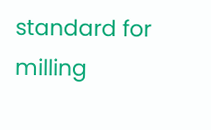standard for milling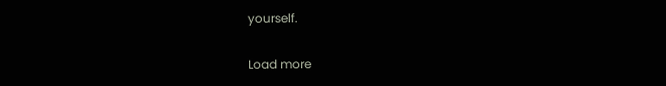yourself.

Load more